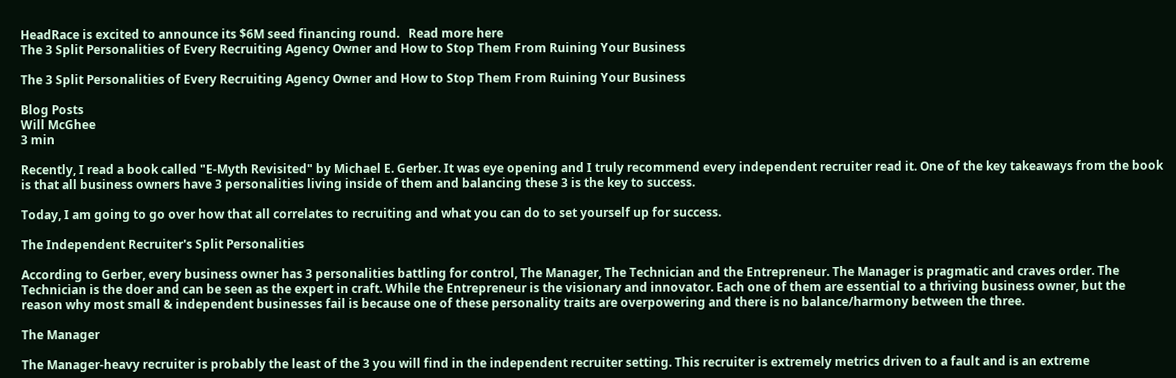HeadRace is excited to announce its $6M seed financing round.   Read more here
The 3 Split Personalities of Every Recruiting Agency Owner and How to Stop Them From Ruining Your Business

The 3 Split Personalities of Every Recruiting Agency Owner and How to Stop Them From Ruining Your Business

Blog Posts
Will McGhee
3 min

Recently, I read a book called "E-Myth Revisited" by Michael E. Gerber. It was eye opening and I truly recommend every independent recruiter read it. One of the key takeaways from the book is that all business owners have 3 personalities living inside of them and balancing these 3 is the key to success.

Today, I am going to go over how that all correlates to recruiting and what you can do to set yourself up for success.

The Independent Recruiter's Split Personalities

According to Gerber, every business owner has 3 personalities battling for control, The Manager, The Technician and the Entrepreneur. The Manager is pragmatic and craves order. The Technician is the doer and can be seen as the expert in craft. While the Entrepreneur is the visionary and innovator. Each one of them are essential to a thriving business owner, but the reason why most small & independent businesses fail is because one of these personality traits are overpowering and there is no balance/harmony between the three.

The Manager

The Manager-heavy recruiter is probably the least of the 3 you will find in the independent recruiter setting. This recruiter is extremely metrics driven to a fault and is an extreme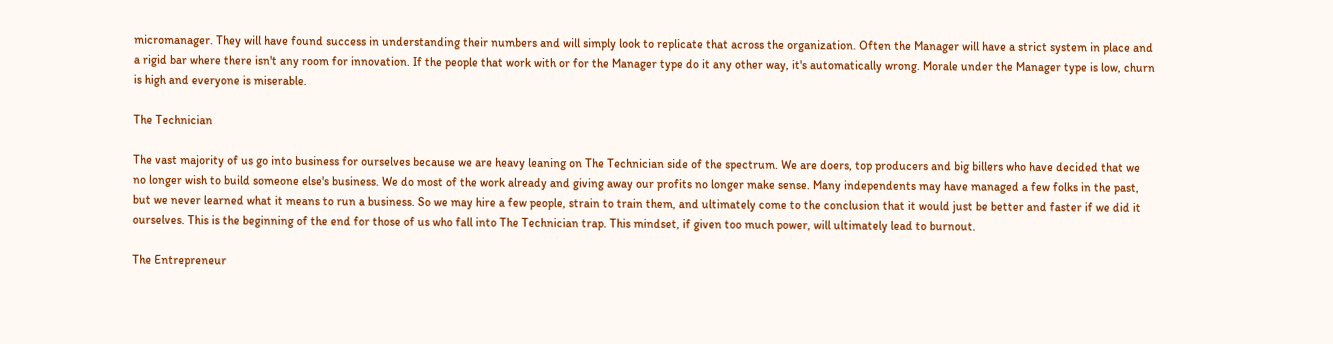micromanager. They will have found success in understanding their numbers and will simply look to replicate that across the organization. Often the Manager will have a strict system in place and a rigid bar where there isn't any room for innovation. If the people that work with or for the Manager type do it any other way, it's automatically wrong. Morale under the Manager type is low, churn is high and everyone is miserable.

The Technician

The vast majority of us go into business for ourselves because we are heavy leaning on The Technician side of the spectrum. We are doers, top producers and big billers who have decided that we no longer wish to build someone else's business. We do most of the work already and giving away our profits no longer make sense. Many independents may have managed a few folks in the past, but we never learned what it means to run a business. So we may hire a few people, strain to train them, and ultimately come to the conclusion that it would just be better and faster if we did it ourselves. This is the beginning of the end for those of us who fall into The Technician trap. This mindset, if given too much power, will ultimately lead to burnout.

The Entrepreneur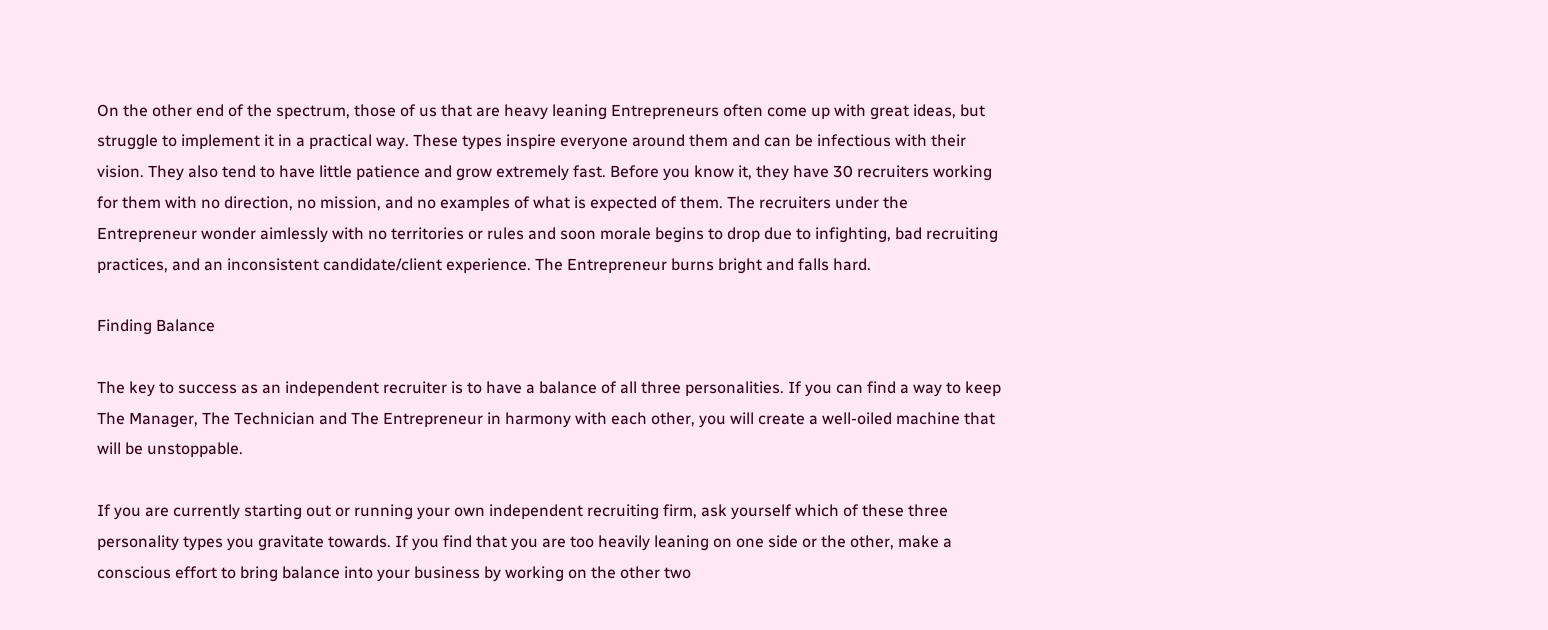On the other end of the spectrum, those of us that are heavy leaning Entrepreneurs often come up with great ideas, but struggle to implement it in a practical way. These types inspire everyone around them and can be infectious with their vision. They also tend to have little patience and grow extremely fast. Before you know it, they have 30 recruiters working for them with no direction, no mission, and no examples of what is expected of them. The recruiters under the Entrepreneur wonder aimlessly with no territories or rules and soon morale begins to drop due to infighting, bad recruiting practices, and an inconsistent candidate/client experience. The Entrepreneur burns bright and falls hard.

Finding Balance

The key to success as an independent recruiter is to have a balance of all three personalities. If you can find a way to keep The Manager, The Technician and The Entrepreneur in harmony with each other, you will create a well-oiled machine that will be unstoppable.

If you are currently starting out or running your own independent recruiting firm, ask yourself which of these three personality types you gravitate towards. If you find that you are too heavily leaning on one side or the other, make a conscious effort to bring balance into your business by working on the other two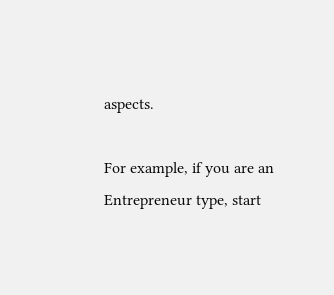aspects.

For example, if you are an Entrepreneur type, start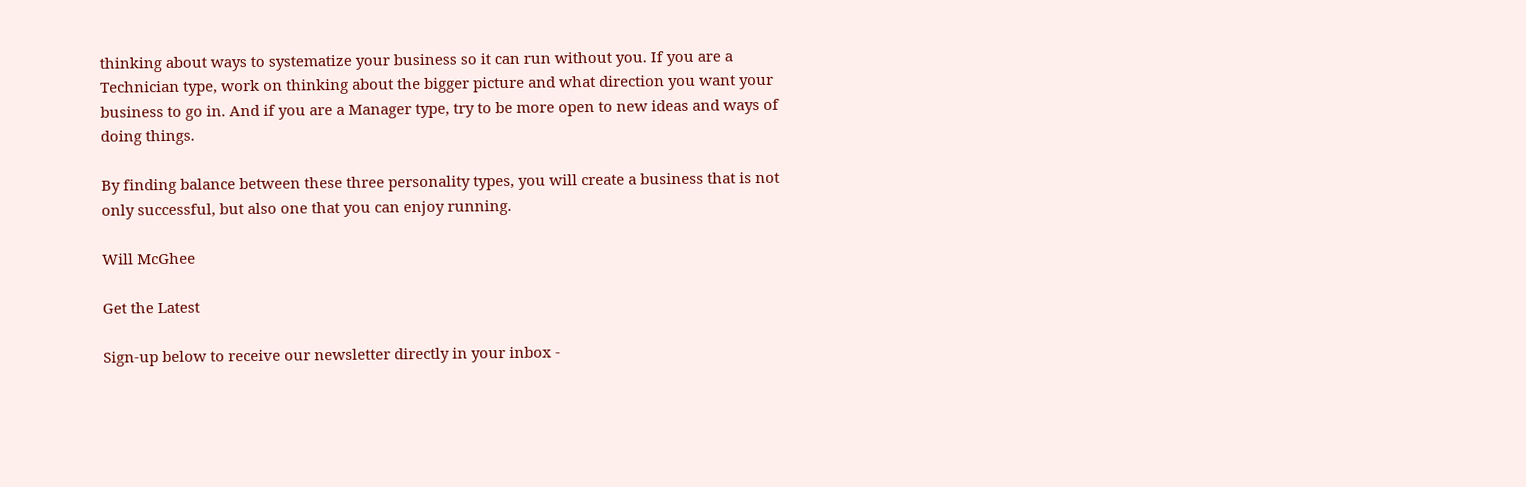thinking about ways to systematize your business so it can run without you. If you are a Technician type, work on thinking about the bigger picture and what direction you want your business to go in. And if you are a Manager type, try to be more open to new ideas and ways of doing things.

By finding balance between these three personality types, you will create a business that is not only successful, but also one that you can enjoy running.

Will McGhee

Get the Latest

Sign-up below to receive our newsletter directly in your inbox -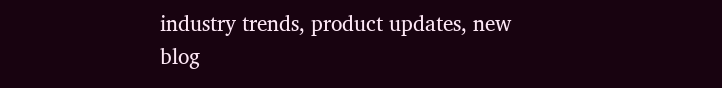industry trends, product updates, new blog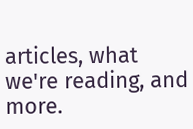articles, what we're reading, and more.